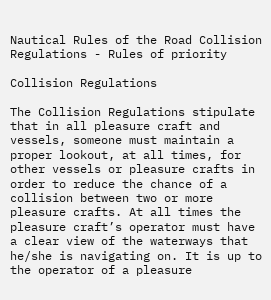Nautical Rules of the Road Collision Regulations - Rules of priority

Collision Regulations

The Collision Regulations stipulate that in all pleasure craft and vessels, someone must maintain a proper lookout, at all times, for other vessels or pleasure crafts in order to reduce the chance of a collision between two or more pleasure crafts. At all times the pleasure craft’s operator must have a clear view of the waterways that he/she is navigating on. It is up to the operator of a pleasure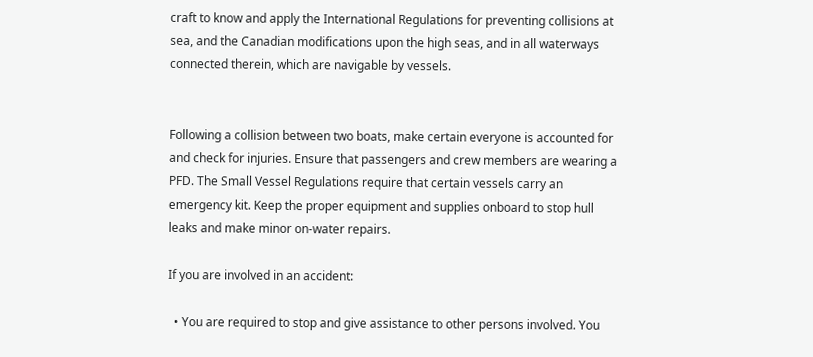craft to know and apply the International Regulations for preventing collisions at sea, and the Canadian modifications upon the high seas, and in all waterways connected therein, which are navigable by vessels.


Following a collision between two boats, make certain everyone is accounted for and check for injuries. Ensure that passengers and crew members are wearing a PFD. The Small Vessel Regulations require that certain vessels carry an emergency kit. Keep the proper equipment and supplies onboard to stop hull leaks and make minor on-water repairs.

If you are involved in an accident:

  • You are required to stop and give assistance to other persons involved. You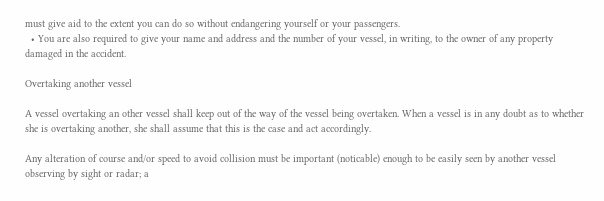must give aid to the extent you can do so without endangering yourself or your passengers.
  • You are also required to give your name and address and the number of your vessel, in writing, to the owner of any property damaged in the accident.

Overtaking another vessel

A vessel overtaking an other vessel shall keep out of the way of the vessel being overtaken. When a vessel is in any doubt as to whether she is overtaking another, she shall assume that this is the case and act accordingly.

Any alteration of course and/or speed to avoid collision must be important (noticable) enough to be easily seen by another vessel observing by sight or radar; a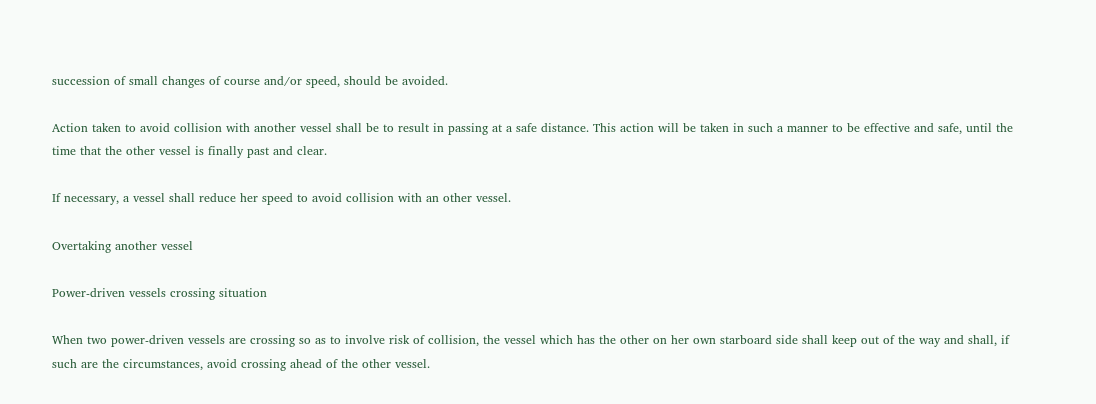succession of small changes of course and/or speed, should be avoided.

Action taken to avoid collision with another vessel shall be to result in passing at a safe distance. This action will be taken in such a manner to be effective and safe, until the time that the other vessel is finally past and clear.

If necessary, a vessel shall reduce her speed to avoid collision with an other vessel.

Overtaking another vessel

Power-driven vessels crossing situation

When two power-driven vessels are crossing so as to involve risk of collision, the vessel which has the other on her own starboard side shall keep out of the way and shall, if such are the circumstances, avoid crossing ahead of the other vessel.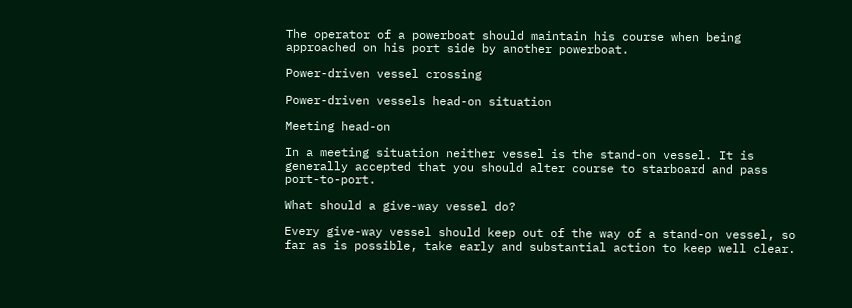The operator of a powerboat should maintain his course when being approached on his port side by another powerboat.

Power-driven vessel crossing

Power-driven vessels head-on situation

Meeting head-on

In a meeting situation neither vessel is the stand-on vessel. It is generally accepted that you should alter course to starboard and pass port-to-port.

What should a give-way vessel do?

Every give-way vessel should keep out of the way of a stand-on vessel, so far as is possible, take early and substantial action to keep well clear.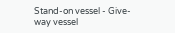Stand-on vessel - Give-way vessel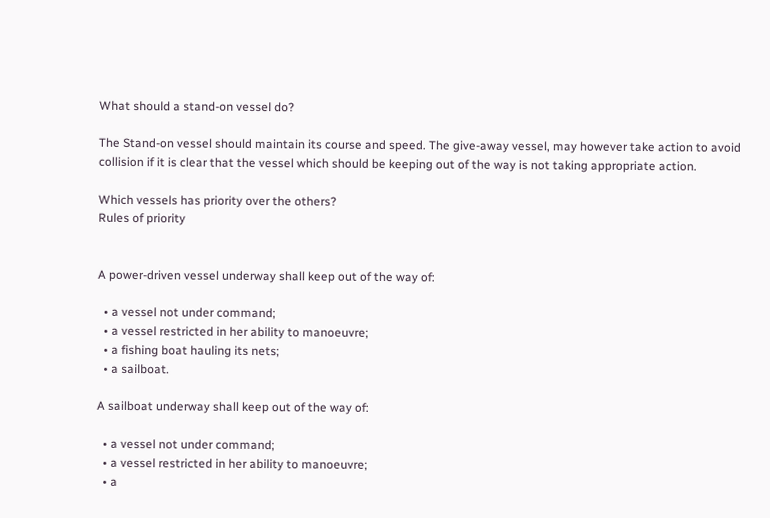What should a stand-on vessel do?

The Stand-on vessel should maintain its course and speed. The give-away vessel, may however take action to avoid collision if it is clear that the vessel which should be keeping out of the way is not taking appropriate action.

Which vessels has priority over the others?
Rules of priority


A power-driven vessel underway shall keep out of the way of:

  • a vessel not under command;
  • a vessel restricted in her ability to manoeuvre;
  • a fishing boat hauling its nets;
  • a sailboat.

A sailboat underway shall keep out of the way of:

  • a vessel not under command;
  • a vessel restricted in her ability to manoeuvre;
  • a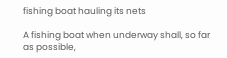fishing boat hauling its nets

A fishing boat when underway shall, so far as possible,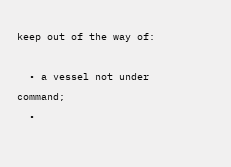keep out of the way of:

  • a vessel not under command;
  •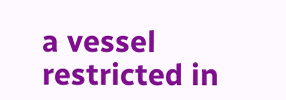a vessel restricted in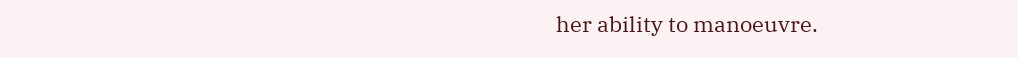her ability to manoeuvre.